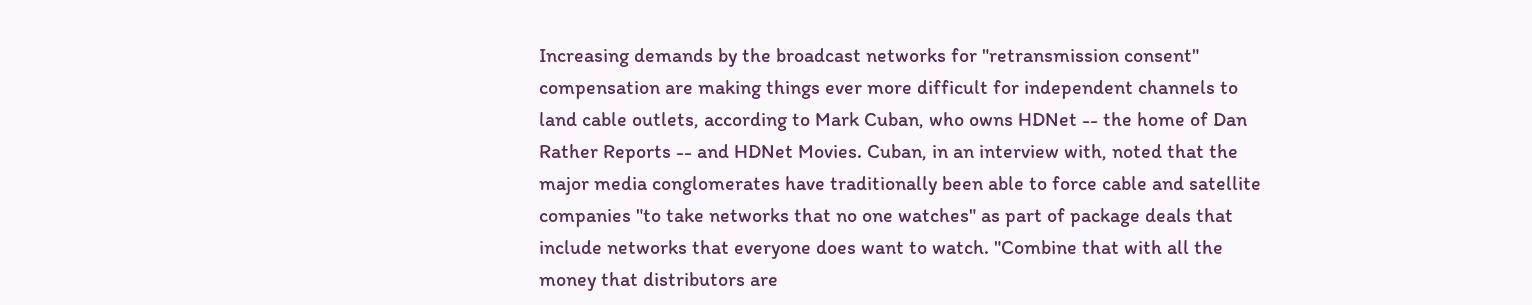Increasing demands by the broadcast networks for "retransmission consent" compensation are making things ever more difficult for independent channels to land cable outlets, according to Mark Cuban, who owns HDNet -- the home of Dan Rather Reports -- and HDNet Movies. Cuban, in an interview with, noted that the major media conglomerates have traditionally been able to force cable and satellite companies "to take networks that no one watches" as part of package deals that include networks that everyone does want to watch. "Combine that with all the money that distributors are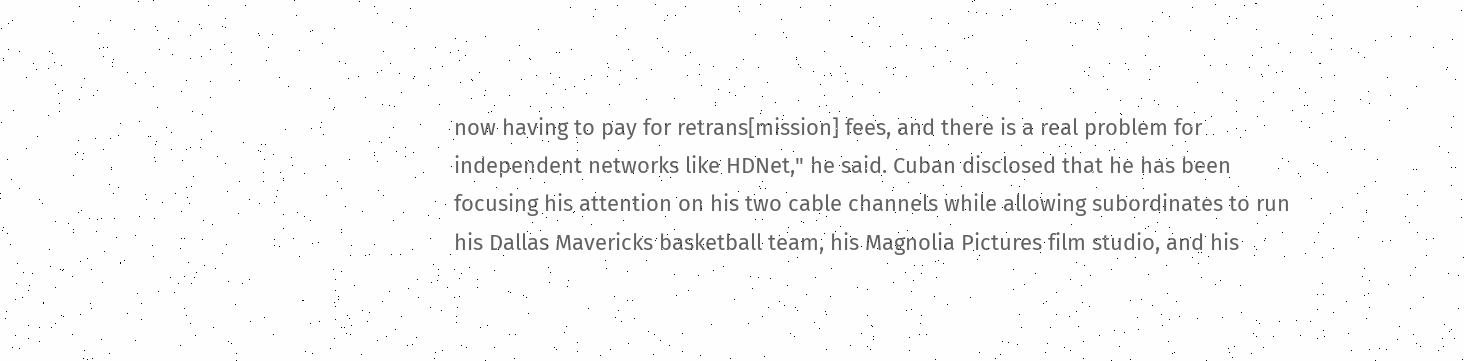now having to pay for retrans[mission] fees, and there is a real problem for independent networks like HDNet," he said. Cuban disclosed that he has been focusing his attention on his two cable channels while allowing subordinates to run his Dallas Mavericks basketball team, his Magnolia Pictures film studio, and his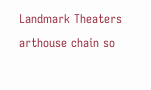Landmark Theaters arthouse chain so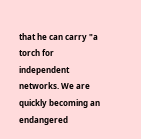that he can carry "a torch for independent networks. We are quickly becoming an endangered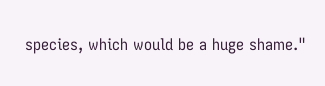species, which would be a huge shame."